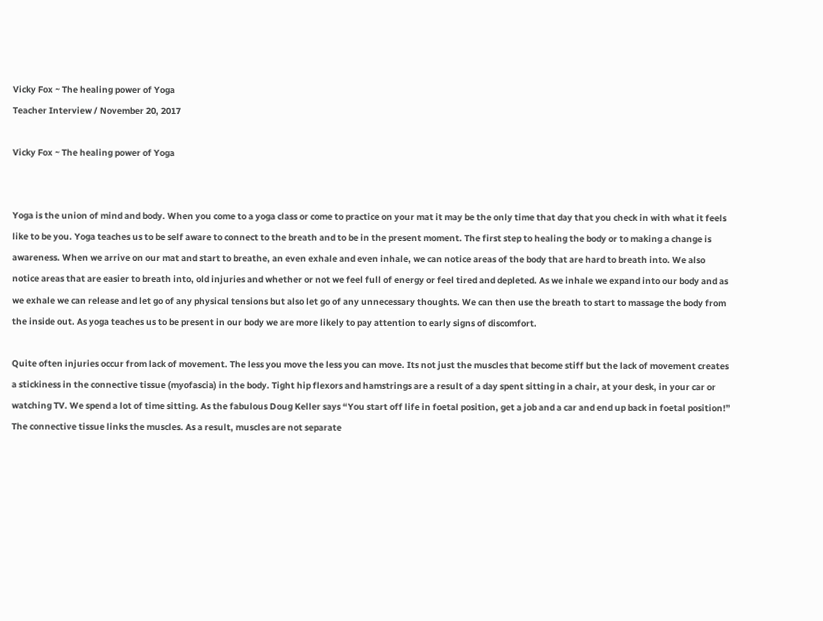Vicky Fox ~ The healing power of Yoga
Teacher Interview / November 20, 2017

Vicky Fox ~ The healing power of Yoga


Yoga is the union of mind and body. When you come to a yoga class or come to practice on your mat it may be the only time that day that you check in with what it feels like to be you. Yoga teaches us to be self aware to connect to the breath and to be in the present moment. The first step to healing the body or to making a change is awareness. When we arrive on our mat and start to breathe, an even exhale and even inhale, we can notice areas of the body that are hard to breath into. We also notice areas that are easier to breath into, old injuries and whether or not we feel full of energy or feel tired and depleted. As we inhale we expand into our body and as we exhale we can release and let go of any physical tensions but also let go of any unnecessary thoughts. We can then use the breath to start to massage the body from the inside out. As yoga teaches us to be present in our body we are more likely to pay attention to early signs of discomfort.

Quite often injuries occur from lack of movement. The less you move the less you can move. Its not just the muscles that become stiff but the lack of movement creates a stickiness in the connective tissue (myofascia) in the body. Tight hip flexors and hamstrings are a result of a day spent sitting in a chair, at your desk, in your car or watching TV. We spend a lot of time sitting. As the fabulous Doug Keller says “You start off life in foetal position, get a job and a car and end up back in foetal position!”
The connective tissue links the muscles. As a result, muscles are not separate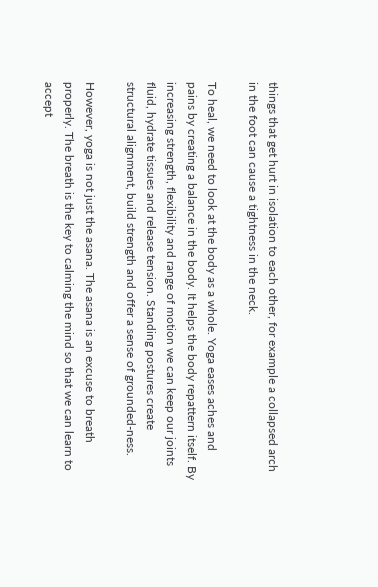things that get hurt in isolation to each other, for example a collapsed arch in the foot can cause a tightness in the neck.

To heal, we need to look at the body as a whole. Yoga eases aches and pains by creating a balance in the body. It helps the body repattern itself. By increasing strength, flexibility and range of motion we can keep our joints fluid, hydrate tissues and release tension. Standing postures create structural alignment, build strength and offer a sense of grounded-ness.

However, yoga is not just the asana. The asana is an excuse to breath properly. The breath is the key to calming the mind so that we can learn to accept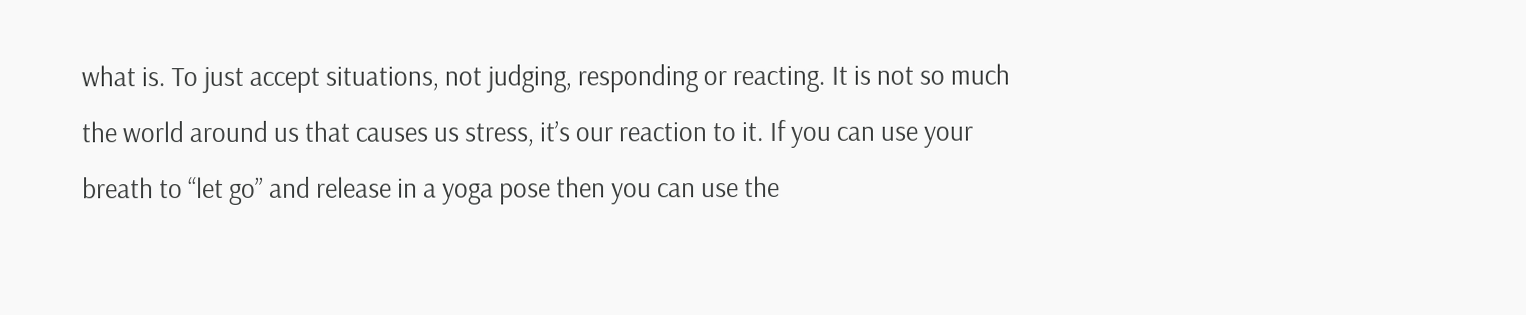what is. To just accept situations, not judging, responding or reacting. It is not so much the world around us that causes us stress, it’s our reaction to it. If you can use your breath to “let go” and release in a yoga pose then you can use the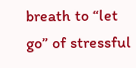breath to “let go” of stressful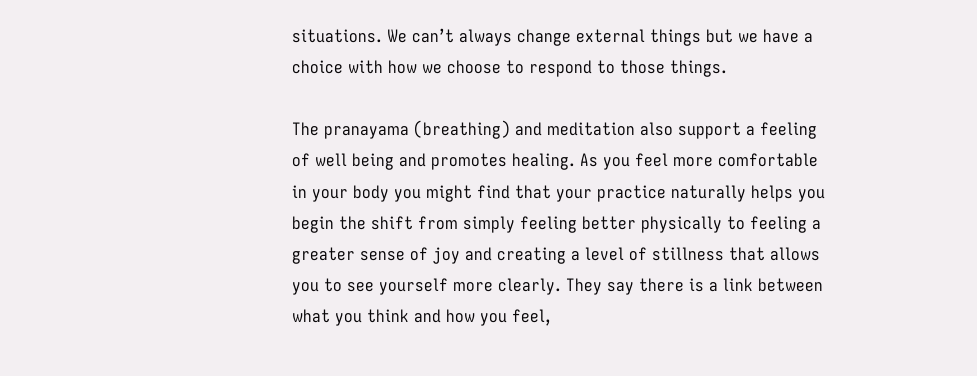situations. We can’t always change external things but we have a choice with how we choose to respond to those things.

The pranayama (breathing) and meditation also support a feeling of well being and promotes healing. As you feel more comfortable in your body you might find that your practice naturally helps you begin the shift from simply feeling better physically to feeling a greater sense of joy and creating a level of stillness that allows you to see yourself more clearly. They say there is a link between what you think and how you feel,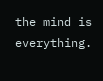the mind is everything.